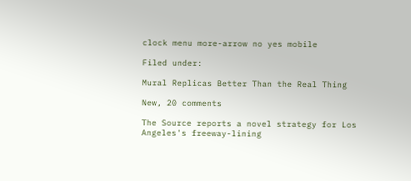clock menu more-arrow no yes mobile

Filed under:

Mural Replicas Better Than the Real Thing

New, 20 comments

The Source reports a novel strategy for Los Angeles's freeway-lining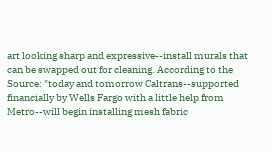art looking sharp and expressive--install murals that can be swapped out for cleaning. According to the Source: "today and tomorrow Caltrans--supported financially by Wells Fargo with a little help from Metro--will begin installing mesh fabric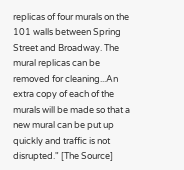replicas of four murals on the 101 walls between Spring Street and Broadway. The mural replicas can be removed for cleaning...An extra copy of each of the murals will be made so that a new mural can be put up quickly and traffic is not disrupted." [The Source]